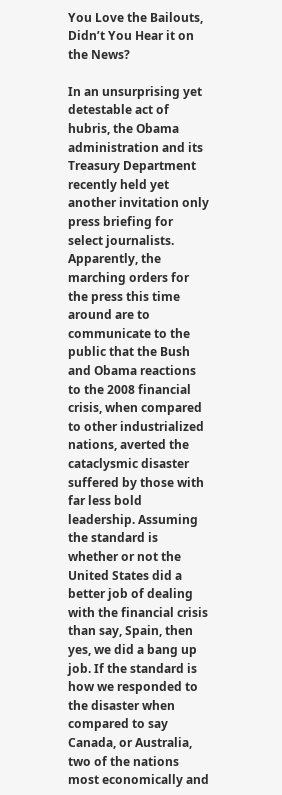You Love the Bailouts, Didn’t You Hear it on the News?

In an unsurprising yet detestable act of hubris, the Obama administration and its Treasury Department recently held yet another invitation only press briefing for select journalists. Apparently, the marching orders for the press this time around are to communicate to the public that the Bush and Obama reactions to the 2008 financial crisis, when compared to other industrialized nations, averted the cataclysmic disaster suffered by those with far less bold leadership. Assuming the standard is whether or not the United States did a better job of dealing with the financial crisis than say, Spain, then yes, we did a bang up job. If the standard is how we responded to the disaster when compared to say Canada, or Australia, two of the nations most economically and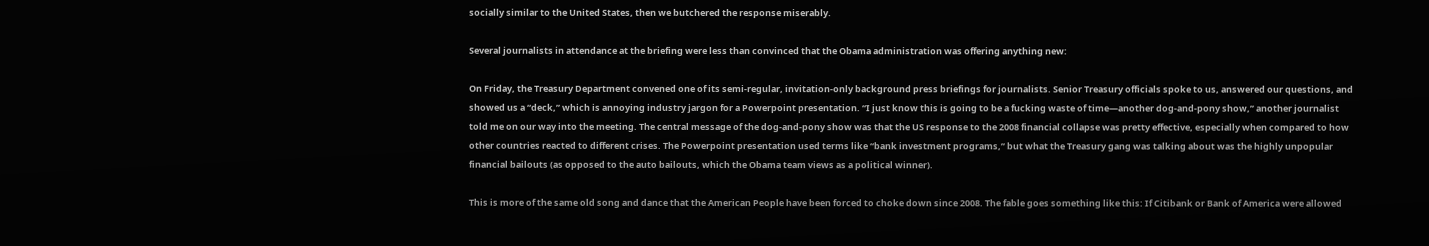socially similar to the United States, then we butchered the response miserably.

Several journalists in attendance at the briefing were less than convinced that the Obama administration was offering anything new:

On Friday, the Treasury Department convened one of its semi-regular, invitation-only background press briefings for journalists. Senior Treasury officials spoke to us, answered our questions, and showed us a “deck,” which is annoying industry jargon for a Powerpoint presentation. “I just know this is going to be a fucking waste of time—another dog-and-pony show,” another journalist told me on our way into the meeting. The central message of the dog-and-pony show was that the US response to the 2008 financial collapse was pretty effective, especially when compared to how other countries reacted to different crises. The Powerpoint presentation used terms like “bank investment programs,” but what the Treasury gang was talking about was the highly unpopular financial bailouts (as opposed to the auto bailouts, which the Obama team views as a political winner).

This is more of the same old song and dance that the American People have been forced to choke down since 2008. The fable goes something like this: If Citibank or Bank of America were allowed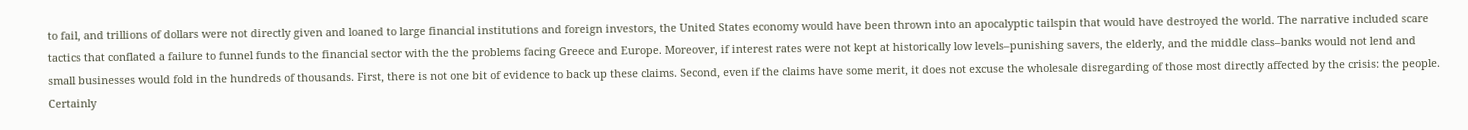to fail, and trillions of dollars were not directly given and loaned to large financial institutions and foreign investors, the United States economy would have been thrown into an apocalyptic tailspin that would have destroyed the world. The narrative included scare tactics that conflated a failure to funnel funds to the financial sector with the the problems facing Greece and Europe. Moreover, if interest rates were not kept at historically low levels–punishing savers, the elderly, and the middle class–banks would not lend and small businesses would fold in the hundreds of thousands. First, there is not one bit of evidence to back up these claims. Second, even if the claims have some merit, it does not excuse the wholesale disregarding of those most directly affected by the crisis: the people. Certainly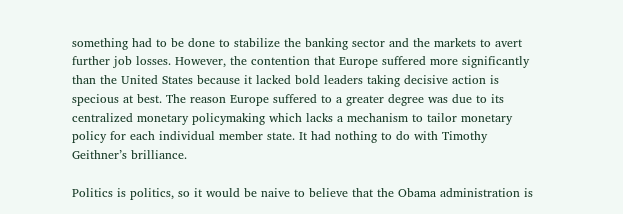something had to be done to stabilize the banking sector and the markets to avert further job losses. However, the contention that Europe suffered more significantly than the United States because it lacked bold leaders taking decisive action is specious at best. The reason Europe suffered to a greater degree was due to its centralized monetary policymaking which lacks a mechanism to tailor monetary policy for each individual member state. It had nothing to do with Timothy Geithner’s brilliance.

Politics is politics, so it would be naive to believe that the Obama administration is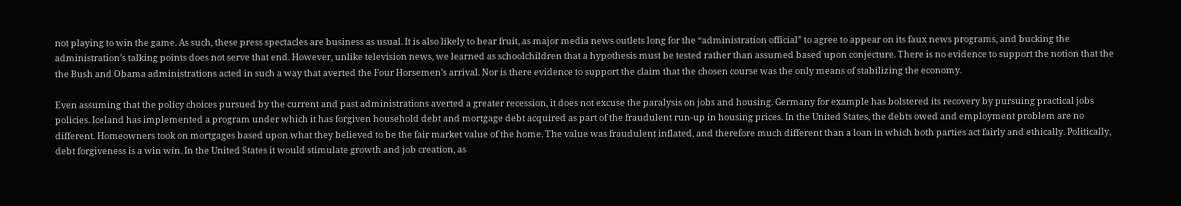not playing to win the game. As such, these press spectacles are business as usual. It is also likely to bear fruit, as major media news outlets long for the “administration official” to agree to appear on its faux news programs, and bucking the administration’s talking points does not serve that end. However, unlike television news, we learned as schoolchildren that a hypothesis must be tested rather than assumed based upon conjecture. There is no evidence to support the notion that the the Bush and Obama administrations acted in such a way that averted the Four Horsemen’s arrival. Nor is there evidence to support the claim that the chosen course was the only means of stabilizing the economy.

Even assuming that the policy choices pursued by the current and past administrations averted a greater recession, it does not excuse the paralysis on jobs and housing. Germany for example has bolstered its recovery by pursuing practical jobs policies. Iceland has implemented a program under which it has forgiven household debt and mortgage debt acquired as part of the fraudulent run-up in housing prices. In the United States, the debts owed and employment problem are no different. Homeowners took on mortgages based upon what they believed to be the fair market value of the home. The value was fraudulent inflated, and therefore much different than a loan in which both parties act fairly and ethically. Politically, debt forgiveness is a win win. In the United States it would stimulate growth and job creation, as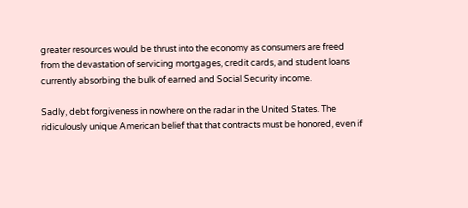greater resources would be thrust into the economy as consumers are freed from the devastation of servicing mortgages, credit cards, and student loans currently absorbing the bulk of earned and Social Security income.

Sadly, debt forgiveness in nowhere on the radar in the United States. The ridiculously unique American belief that that contracts must be honored, even if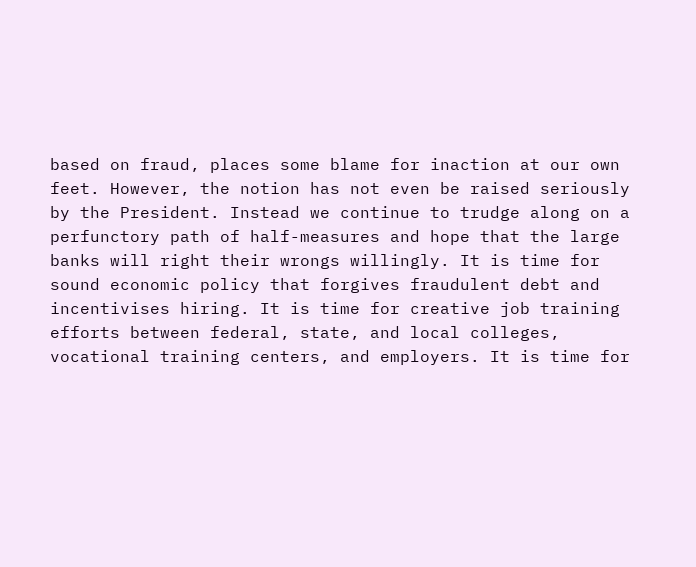based on fraud, places some blame for inaction at our own feet. However, the notion has not even be raised seriously by the President. Instead we continue to trudge along on a perfunctory path of half-measures and hope that the large banks will right their wrongs willingly. It is time for sound economic policy that forgives fraudulent debt and incentivises hiring. It is time for creative job training efforts between federal, state, and local colleges, vocational training centers, and employers. It is time for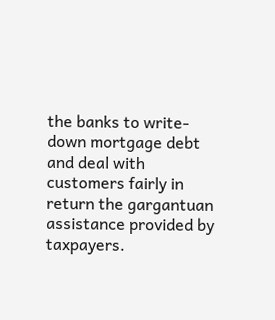the banks to write-down mortgage debt and deal with customers fairly in return the gargantuan assistance provided by taxpayers.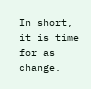In short, it is time for as change.